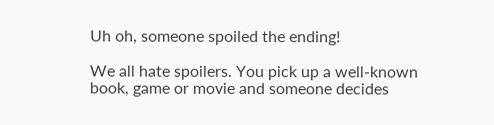Uh oh, someone spoiled the ending!

We all hate spoilers. You pick up a well-known book, game or movie and someone decides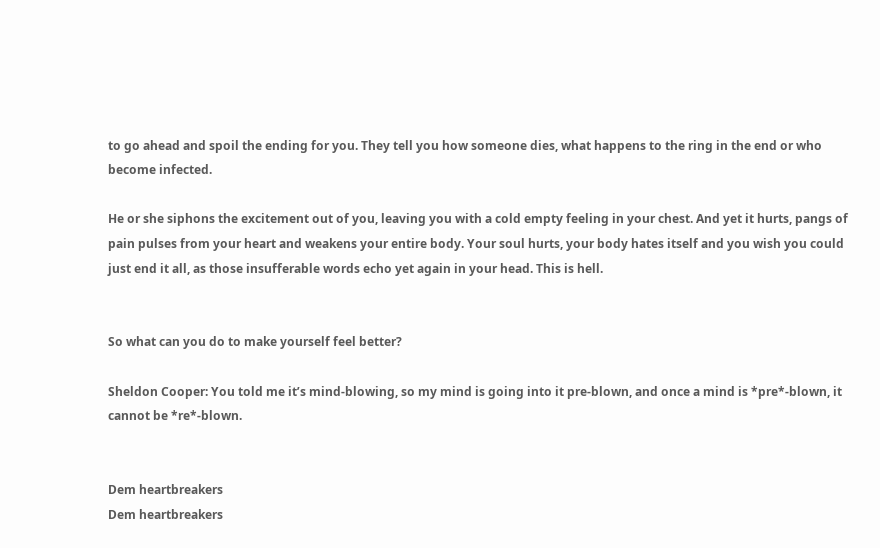to go ahead and spoil the ending for you. They tell you how someone dies, what happens to the ring in the end or who become infected.

He or she siphons the excitement out of you, leaving you with a cold empty feeling in your chest. And yet it hurts, pangs of pain pulses from your heart and weakens your entire body. Your soul hurts, your body hates itself and you wish you could just end it all, as those insufferable words echo yet again in your head. This is hell.


So what can you do to make yourself feel better?

Sheldon Cooper: You told me it’s mind-blowing, so my mind is going into it pre-blown, and once a mind is *pre*-blown, it cannot be *re*-blown.


Dem heartbreakers
Dem heartbreakers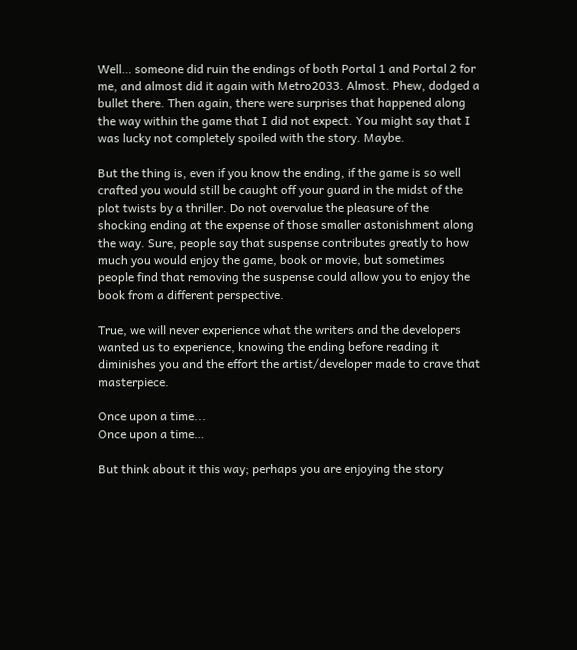Well… someone did ruin the endings of both Portal 1 and Portal 2 for me, and almost did it again with Metro2033. Almost. Phew, dodged a bullet there. Then again, there were surprises that happened along the way within the game that I did not expect. You might say that I was lucky not completely spoiled with the story. Maybe.

But the thing is, even if you know the ending, if the game is so well crafted you would still be caught off your guard in the midst of the plot twists by a thriller. Do not overvalue the pleasure of the shocking ending at the expense of those smaller astonishment along the way. Sure, people say that suspense contributes greatly to how much you would enjoy the game, book or movie, but sometimes people find that removing the suspense could allow you to enjoy the book from a different perspective.

True, we will never experience what the writers and the developers wanted us to experience, knowing the ending before reading it diminishes you and the effort the artist/developer made to crave that masterpiece.

Once upon a time...
Once upon a time…

But think about it this way; perhaps you are enjoying the story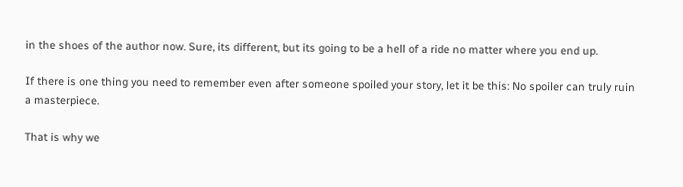in the shoes of the author now. Sure, its different, but its going to be a hell of a ride no matter where you end up.

If there is one thing you need to remember even after someone spoiled your story, let it be this: No spoiler can truly ruin a masterpiece.

That is why we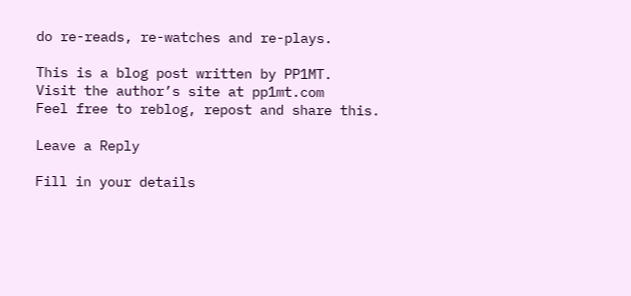do re-reads, re-watches and re-plays.

This is a blog post written by PP1MT.
Visit the author’s site at pp1mt.com
Feel free to reblog, repost and share this.

Leave a Reply

Fill in your details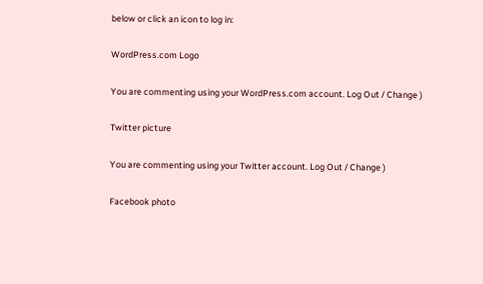below or click an icon to log in:

WordPress.com Logo

You are commenting using your WordPress.com account. Log Out / Change )

Twitter picture

You are commenting using your Twitter account. Log Out / Change )

Facebook photo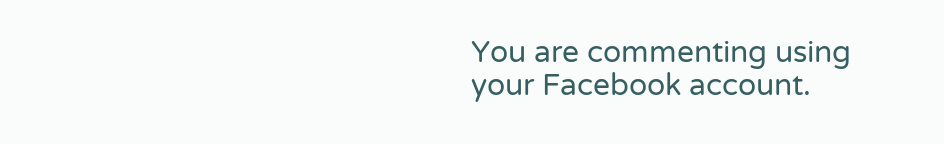You are commenting using your Facebook account.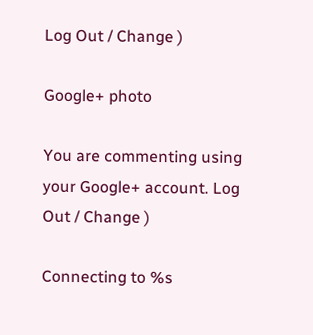Log Out / Change )

Google+ photo

You are commenting using your Google+ account. Log Out / Change )

Connecting to %s